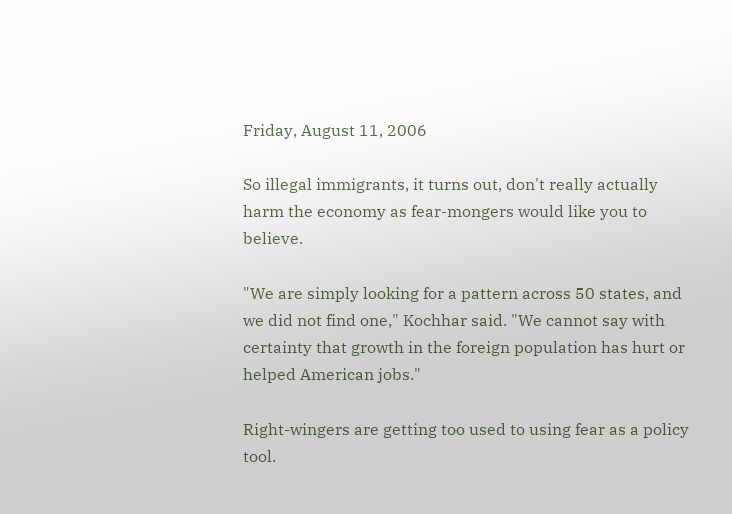Friday, August 11, 2006

So illegal immigrants, it turns out, don't really actually harm the economy as fear-mongers would like you to believe.

"We are simply looking for a pattern across 50 states, and we did not find one," Kochhar said. "We cannot say with certainty that growth in the foreign population has hurt or helped American jobs."

Right-wingers are getting too used to using fear as a policy tool.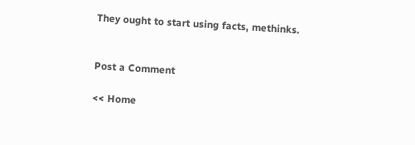They ought to start using facts, methinks.


Post a Comment

<< Home